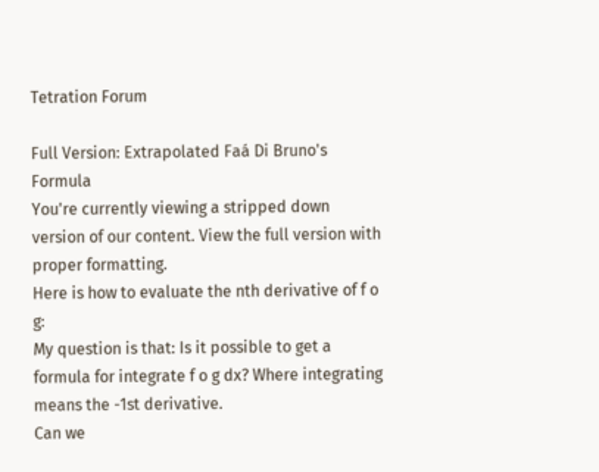Tetration Forum

Full Version: Extrapolated Faá Di Bruno's Formula
You're currently viewing a stripped down version of our content. View the full version with proper formatting.
Here is how to evaluate the nth derivative of f o g:
My question is that: Is it possible to get a formula for integrate f o g dx? Where integrating means the -1st derivative.
Can we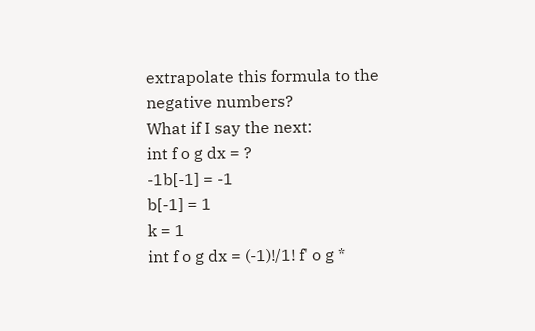extrapolate this formula to the negative numbers?
What if I say the next:
int f o g dx = ?
-1b[-1] = -1
b[-1] = 1
k = 1
int f o g dx = (-1)!/1! f' o g *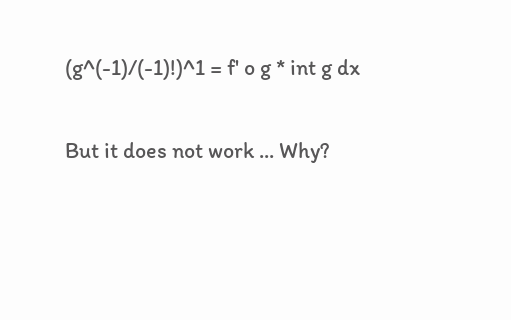(g^(-1)/(-1)!)^1 = f' o g * int g dx

But it does not work ... Why?